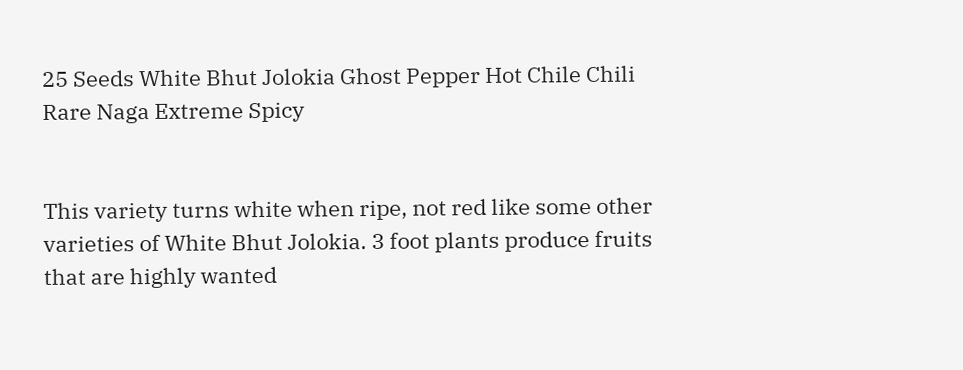25 Seeds White Bhut Jolokia Ghost Pepper Hot Chile Chili Rare Naga Extreme Spicy


This variety turns white when ripe, not red like some other varieties of White Bhut Jolokia. 3 foot plants produce fruits that are highly wanted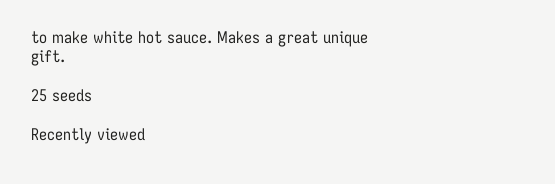to make white hot sauce. Makes a great unique gift.

25 seeds

Recently viewed